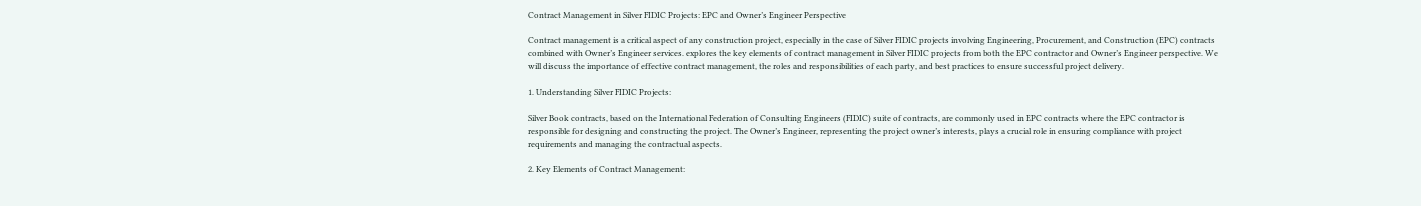Contract Management in Silver FIDIC Projects: EPC and Owner’s Engineer Perspective

Contract management is a critical aspect of any construction project, especially in the case of Silver FIDIC projects involving Engineering, Procurement, and Construction (EPC) contracts combined with Owner’s Engineer services. explores the key elements of contract management in Silver FIDIC projects from both the EPC contractor and Owner’s Engineer perspective. We will discuss the importance of effective contract management, the roles and responsibilities of each party, and best practices to ensure successful project delivery.

1. Understanding Silver FIDIC Projects:

Silver Book contracts, based on the International Federation of Consulting Engineers (FIDIC) suite of contracts, are commonly used in EPC contracts where the EPC contractor is responsible for designing and constructing the project. The Owner’s Engineer, representing the project owner’s interests, plays a crucial role in ensuring compliance with project requirements and managing the contractual aspects.

2. Key Elements of Contract Management: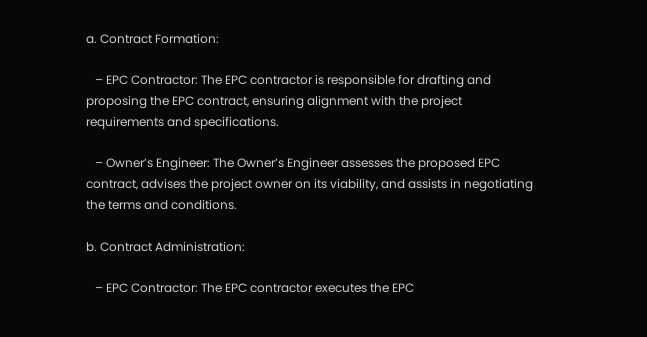a. Contract Formation:

   – EPC Contractor: The EPC contractor is responsible for drafting and proposing the EPC contract, ensuring alignment with the project requirements and specifications.

   – Owner’s Engineer: The Owner’s Engineer assesses the proposed EPC contract, advises the project owner on its viability, and assists in negotiating the terms and conditions.

b. Contract Administration:

   – EPC Contractor: The EPC contractor executes the EPC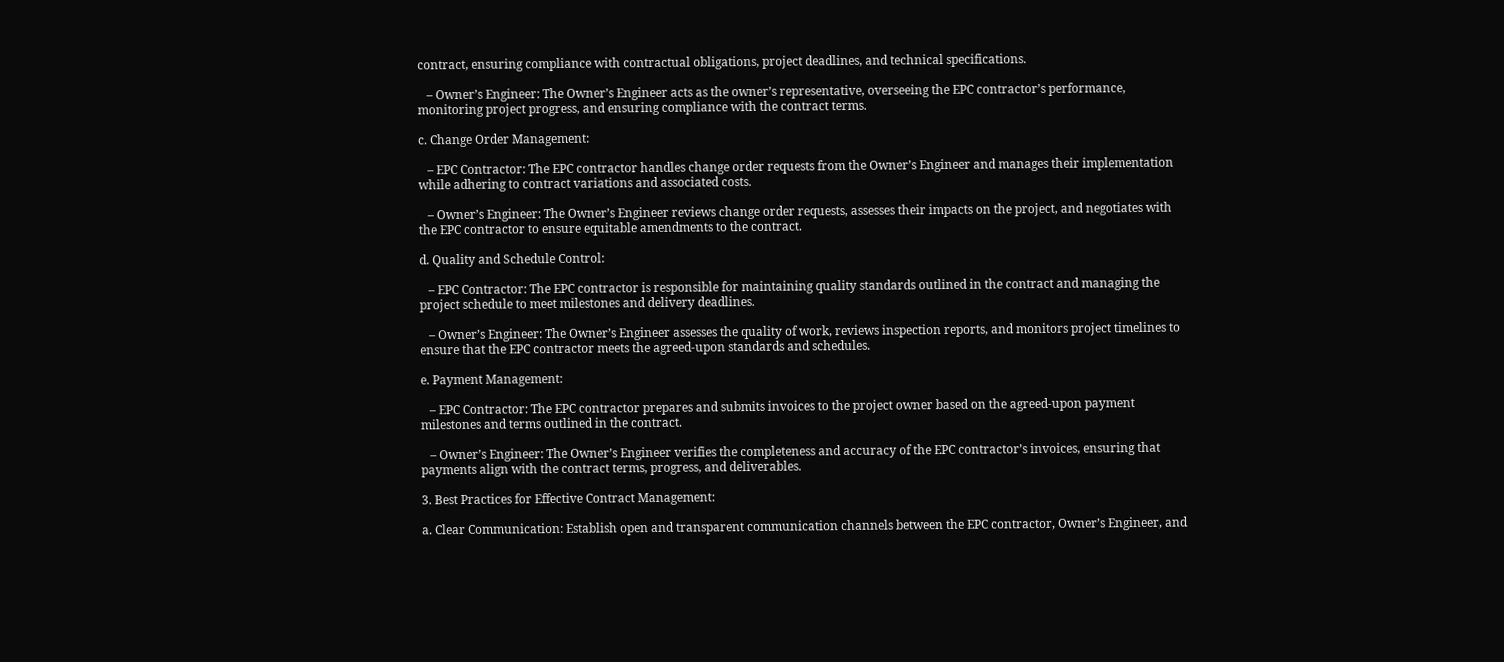contract, ensuring compliance with contractual obligations, project deadlines, and technical specifications.

   – Owner’s Engineer: The Owner’s Engineer acts as the owner’s representative, overseeing the EPC contractor’s performance, monitoring project progress, and ensuring compliance with the contract terms.

c. Change Order Management:

   – EPC Contractor: The EPC contractor handles change order requests from the Owner’s Engineer and manages their implementation while adhering to contract variations and associated costs.

   – Owner’s Engineer: The Owner’s Engineer reviews change order requests, assesses their impacts on the project, and negotiates with the EPC contractor to ensure equitable amendments to the contract.

d. Quality and Schedule Control:

   – EPC Contractor: The EPC contractor is responsible for maintaining quality standards outlined in the contract and managing the project schedule to meet milestones and delivery deadlines.

   – Owner’s Engineer: The Owner’s Engineer assesses the quality of work, reviews inspection reports, and monitors project timelines to ensure that the EPC contractor meets the agreed-upon standards and schedules.

e. Payment Management:

   – EPC Contractor: The EPC contractor prepares and submits invoices to the project owner based on the agreed-upon payment milestones and terms outlined in the contract.

   – Owner’s Engineer: The Owner’s Engineer verifies the completeness and accuracy of the EPC contractor’s invoices, ensuring that payments align with the contract terms, progress, and deliverables.

3. Best Practices for Effective Contract Management:

a. Clear Communication: Establish open and transparent communication channels between the EPC contractor, Owner’s Engineer, and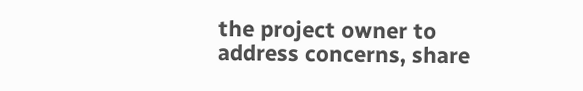the project owner to address concerns, share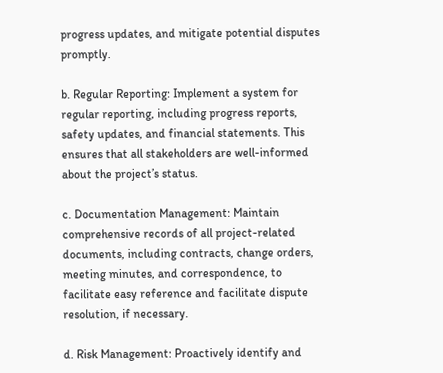progress updates, and mitigate potential disputes promptly.

b. Regular Reporting: Implement a system for regular reporting, including progress reports, safety updates, and financial statements. This ensures that all stakeholders are well-informed about the project’s status.

c. Documentation Management: Maintain comprehensive records of all project-related documents, including contracts, change orders, meeting minutes, and correspondence, to facilitate easy reference and facilitate dispute resolution, if necessary.

d. Risk Management: Proactively identify and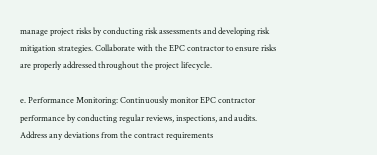manage project risks by conducting risk assessments and developing risk mitigation strategies. Collaborate with the EPC contractor to ensure risks are properly addressed throughout the project lifecycle.

e. Performance Monitoring: Continuously monitor EPC contractor performance by conducting regular reviews, inspections, and audits. Address any deviations from the contract requirements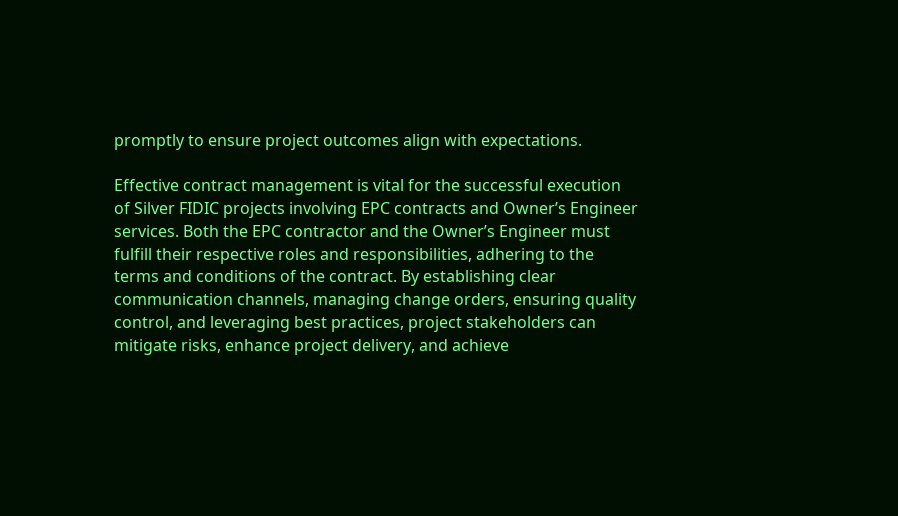promptly to ensure project outcomes align with expectations.

Effective contract management is vital for the successful execution of Silver FIDIC projects involving EPC contracts and Owner’s Engineer services. Both the EPC contractor and the Owner’s Engineer must fulfill their respective roles and responsibilities, adhering to the terms and conditions of the contract. By establishing clear communication channels, managing change orders, ensuring quality control, and leveraging best practices, project stakeholders can mitigate risks, enhance project delivery, and achieve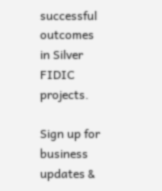successful outcomes in Silver FIDIC projects.

Sign up for business updates &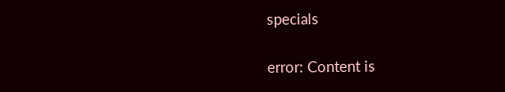specials

error: Content is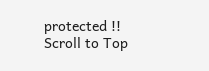protected !!
Scroll to Top